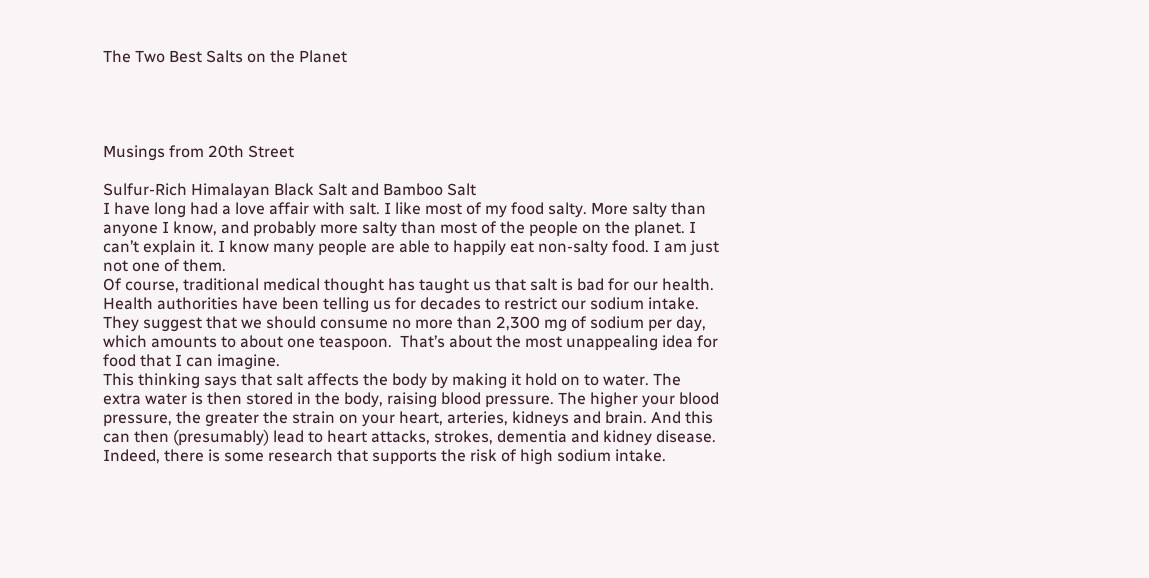The Two Best Salts on the Planet




Musings from 20th Street

Sulfur-Rich Himalayan Black Salt and Bamboo Salt
I have long had a love affair with salt. I like most of my food salty. More salty than anyone I know, and probably more salty than most of the people on the planet. I can’t explain it. I know many people are able to happily eat non-salty food. I am just not one of them.
Of course, traditional medical thought has taught us that salt is bad for our health. Health authorities have been telling us for decades to restrict our sodium intake. They suggest that we should consume no more than 2,300 mg of sodium per day, which amounts to about one teaspoon.  That’s about the most unappealing idea for food that I can imagine.
This thinking says that salt affects the body by making it hold on to water. The extra water is then stored in the body, raising blood pressure. The higher your blood pressure, the greater the strain on your heart, arteries, kidneys and brain. And this can then (presumably) lead to heart attacks, strokes, dementia and kidney disease.
Indeed, there is some research that supports the risk of high sodium intake.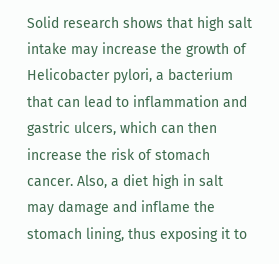Solid research shows that high salt intake may increase the growth of Helicobacter pylori, a bacterium that can lead to inflammation and gastric ulcers, which can then increase the risk of stomach cancer. Also, a diet high in salt may damage and inflame the stomach lining, thus exposing it to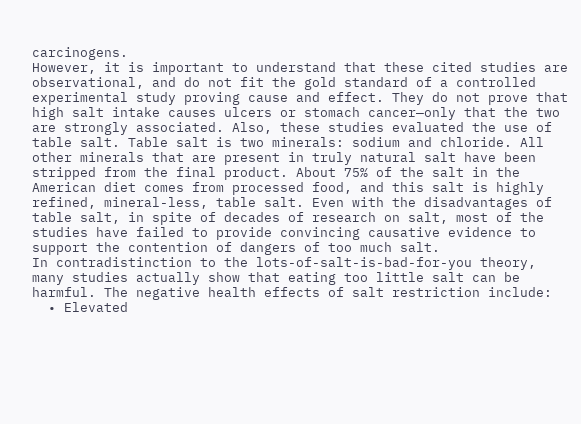carcinogens.
However, it is important to understand that these cited studies are observational, and do not fit the gold standard of a controlled experimental study proving cause and effect. They do not prove that high salt intake causes ulcers or stomach cancer—only that the two are strongly associated. Also, these studies evaluated the use of table salt. Table salt is two minerals: sodium and chloride. All other minerals that are present in truly natural salt have been stripped from the final product. About 75% of the salt in the American diet comes from processed food, and this salt is highly refined, mineral-less, table salt. Even with the disadvantages of table salt, in spite of decades of research on salt, most of the studies have failed to provide convincing causative evidence to support the contention of dangers of too much salt.
In contradistinction to the lots-of-salt-is-bad-for-you theory, many studies actually show that eating too little salt can be harmful. The negative health effects of salt restriction include:
  • Elevated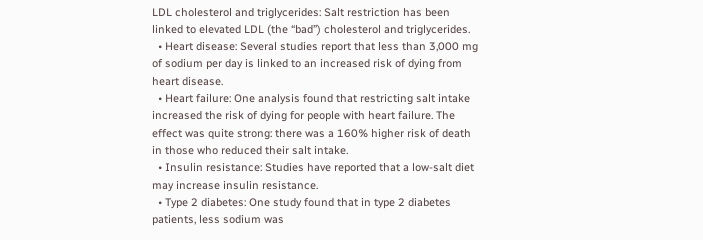LDL cholesterol and triglycerides: Salt restriction has been linked to elevated LDL (the “bad”) cholesterol and triglycerides.
  • Heart disease: Several studies report that less than 3,000 mg of sodium per day is linked to an increased risk of dying from heart disease.
  • Heart failure: One analysis found that restricting salt intake increased the risk of dying for people with heart failure. The effect was quite strong: there was a 160% higher risk of death in those who reduced their salt intake.
  • Insulin resistance: Studies have reported that a low-salt diet may increase insulin resistance.
  • Type 2 diabetes: One study found that in type 2 diabetes patients, less sodium was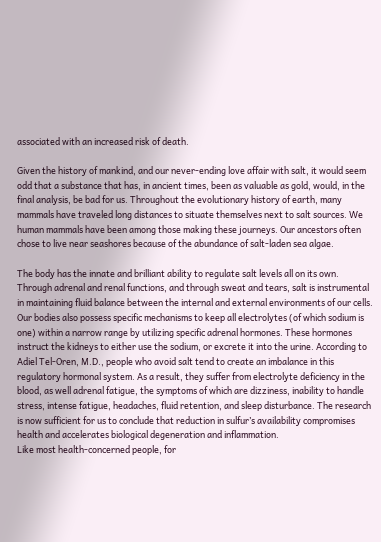associated with an increased risk of death.

Given the history of mankind, and our never-ending love affair with salt, it would seem odd that a substance that has, in ancient times, been as valuable as gold, would, in the final analysis, be bad for us. Throughout the evolutionary history of earth, many mammals have traveled long distances to situate themselves next to salt sources. We human mammals have been among those making these journeys. Our ancestors often chose to live near seashores because of the abundance of salt-laden sea algae.

The body has the innate and brilliant ability to regulate salt levels all on its own. Through adrenal and renal functions, and through sweat and tears, salt is instrumental in maintaining fluid balance between the internal and external environments of our cells. Our bodies also possess specific mechanisms to keep all electrolytes (of which sodium is one) within a narrow range by utilizing specific adrenal hormones. These hormones instruct the kidneys to either use the sodium, or excrete it into the urine. According to Adiel Tel-Oren, M.D., people who avoid salt tend to create an imbalance in this regulatory hormonal system. As a result, they suffer from electrolyte deficiency in the blood, as well adrenal fatigue, the symptoms of which are dizziness, inability to handle stress, intense fatigue, headaches, fluid retention, and sleep disturbance. The research is now sufficient for us to conclude that reduction in sulfur’s availability compromises health and accelerates biological degeneration and inflammation.
Like most health-concerned people, for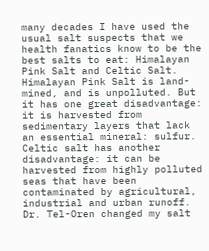many decades I have used the usual salt suspects that we health fanatics know to be the best salts to eat: Himalayan Pink Salt and Celtic Salt. Himalayan Pink Salt is land-mined, and is unpolluted. But it has one great disadvantage: it is harvested from sedimentary layers that lack an essential mineral: sulfur. Celtic salt has another disadvantage: it can be harvested from highly polluted seas that have been contaminated by agricultural, industrial and urban runoff.
Dr. Tel-Oren changed my salt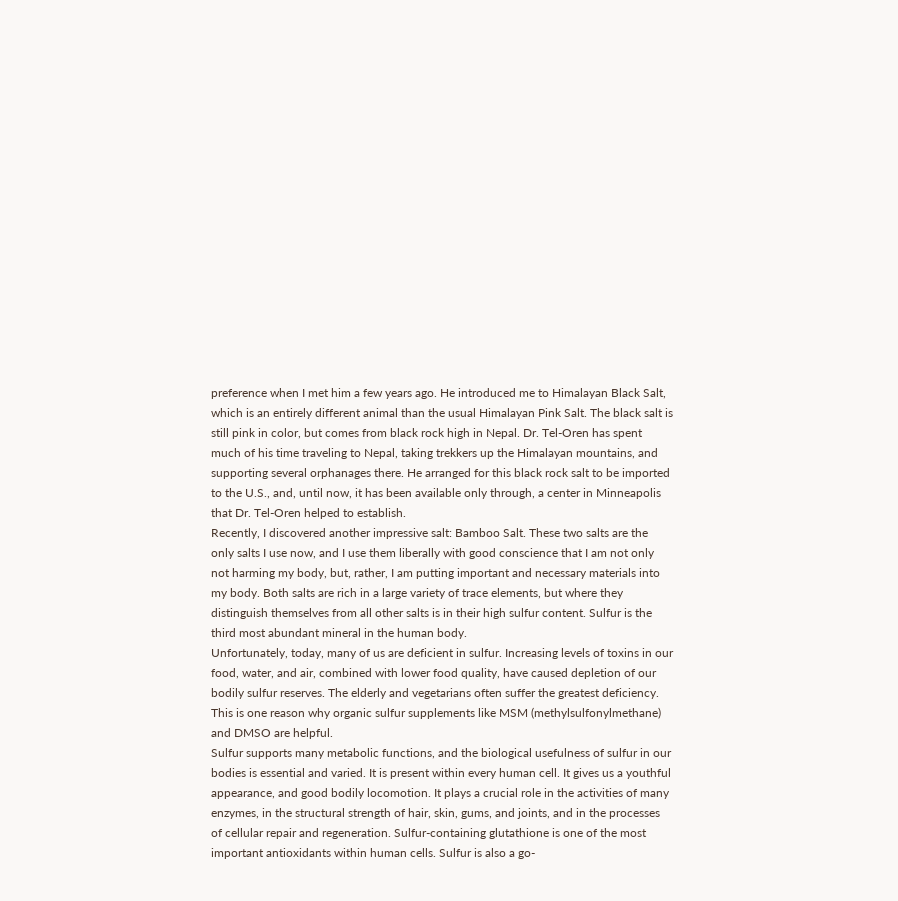preference when I met him a few years ago. He introduced me to Himalayan Black Salt, which is an entirely different animal than the usual Himalayan Pink Salt. The black salt is still pink in color, but comes from black rock high in Nepal. Dr. Tel-Oren has spent much of his time traveling to Nepal, taking trekkers up the Himalayan mountains, and supporting several orphanages there. He arranged for this black rock salt to be imported to the U.S., and, until now, it has been available only through, a center in Minneapolis that Dr. Tel-Oren helped to establish.
Recently, I discovered another impressive salt: Bamboo Salt. These two salts are the only salts I use now, and I use them liberally with good conscience that I am not only not harming my body, but, rather, I am putting important and necessary materials into my body. Both salts are rich in a large variety of trace elements, but where they distinguish themselves from all other salts is in their high sulfur content. Sulfur is the third most abundant mineral in the human body.
Unfortunately, today, many of us are deficient in sulfur. Increasing levels of toxins in our food, water, and air, combined with lower food quality, have caused depletion of our bodily sulfur reserves. The elderly and vegetarians often suffer the greatest deficiency. This is one reason why organic sulfur supplements like MSM (methylsulfonylmethane) and DMSO are helpful.
Sulfur supports many metabolic functions, and the biological usefulness of sulfur in our bodies is essential and varied. It is present within every human cell. It gives us a youthful appearance, and good bodily locomotion. It plays a crucial role in the activities of many enzymes, in the structural strength of hair, skin, gums, and joints, and in the processes of cellular repair and regeneration. Sulfur-containing glutathione is one of the most important antioxidants within human cells. Sulfur is also a go-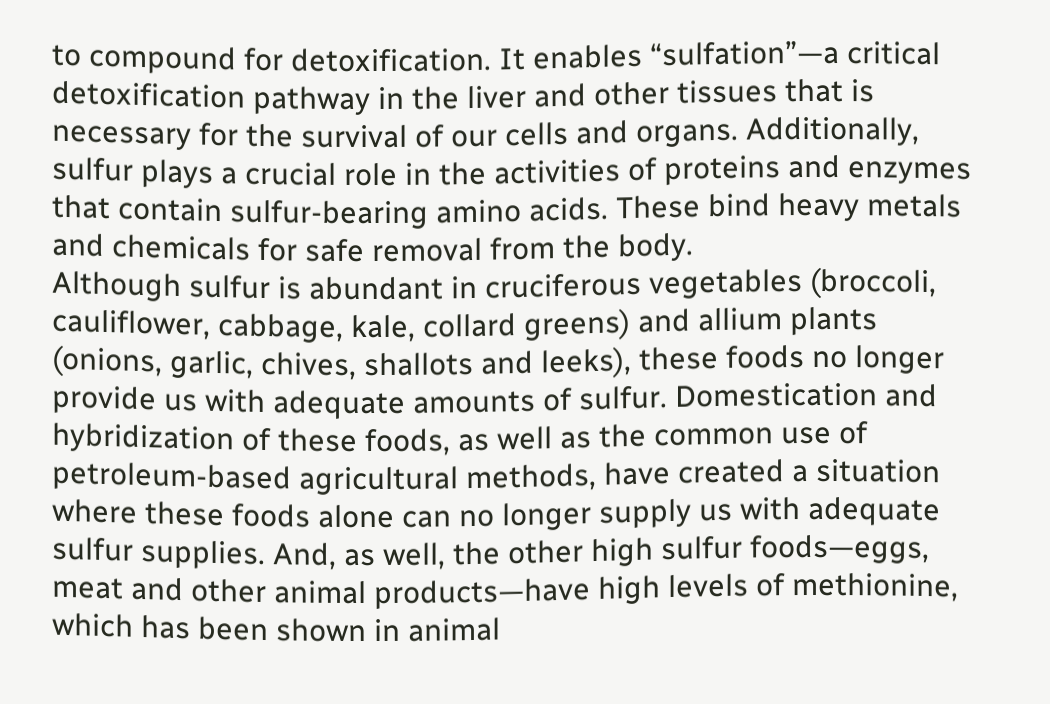to compound for detoxification. It enables “sulfation”—a critical detoxification pathway in the liver and other tissues that is necessary for the survival of our cells and organs. Additionally, sulfur plays a crucial role in the activities of proteins and enzymes that contain sulfur-bearing amino acids. These bind heavy metals and chemicals for safe removal from the body.
Although sulfur is abundant in cruciferous vegetables (broccoli, cauliflower, cabbage, kale, collard greens) and allium plants (onions, garlic, chives, shallots and leeks), these foods no longer provide us with adequate amounts of sulfur. Domestication and hybridization of these foods, as well as the common use of petroleum-based agricultural methods, have created a situation where these foods alone can no longer supply us with adequate sulfur supplies. And, as well, the other high sulfur foods—eggs, meat and other animal products—have high levels of methionine, which has been shown in animal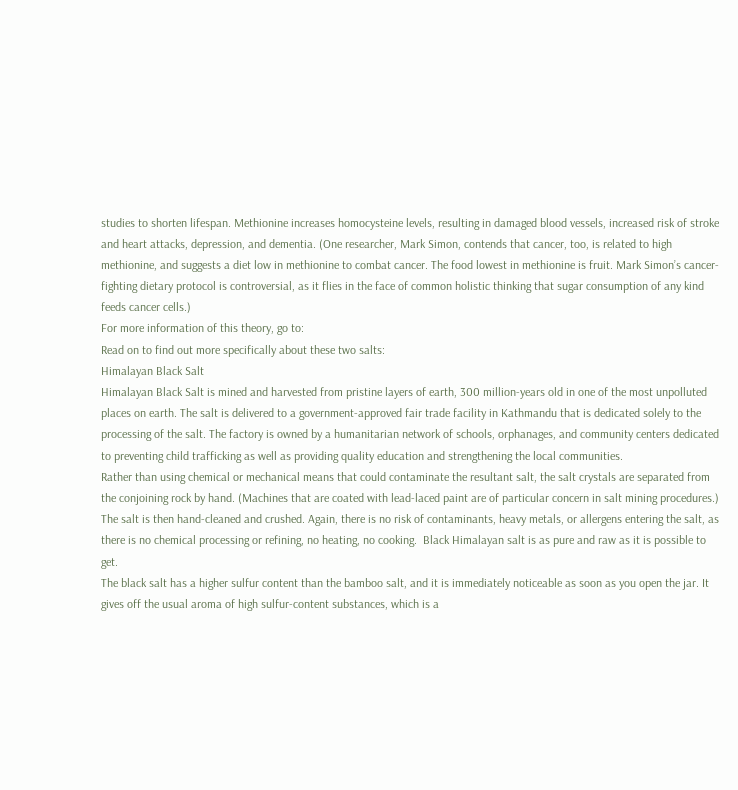studies to shorten lifespan. Methionine increases homocysteine levels, resulting in damaged blood vessels, increased risk of stroke and heart attacks, depression, and dementia. (One researcher, Mark Simon, contends that cancer, too, is related to high methionine, and suggests a diet low in methionine to combat cancer. The food lowest in methionine is fruit. Mark Simon’s cancer-fighting dietary protocol is controversial, as it flies in the face of common holistic thinking that sugar consumption of any kind feeds cancer cells.)
For more information of this theory, go to:
Read on to find out more specifically about these two salts:
Himalayan Black Salt
Himalayan Black Salt is mined and harvested from pristine layers of earth, 300 million-years old in one of the most unpolluted places on earth. The salt is delivered to a government-approved fair trade facility in Kathmandu that is dedicated solely to the processing of the salt. The factory is owned by a humanitarian network of schools, orphanages, and community centers dedicated to preventing child trafficking as well as providing quality education and strengthening the local communities.
Rather than using chemical or mechanical means that could contaminate the resultant salt, the salt crystals are separated from the conjoining rock by hand. (Machines that are coated with lead-laced paint are of particular concern in salt mining procedures.) The salt is then hand-cleaned and crushed. Again, there is no risk of contaminants, heavy metals, or allergens entering the salt, as there is no chemical processing or refining, no heating, no cooking.  Black Himalayan salt is as pure and raw as it is possible to get.
The black salt has a higher sulfur content than the bamboo salt, and it is immediately noticeable as soon as you open the jar. It gives off the usual aroma of high sulfur-content substances, which is a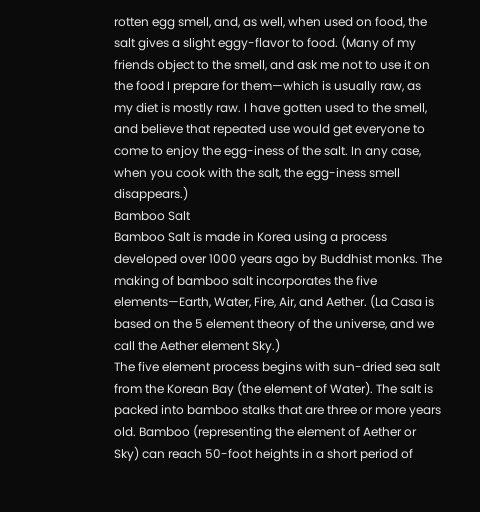rotten egg smell, and, as well, when used on food, the salt gives a slight eggy-flavor to food. (Many of my friends object to the smell, and ask me not to use it on the food I prepare for them—which is usually raw, as my diet is mostly raw. I have gotten used to the smell, and believe that repeated use would get everyone to come to enjoy the egg-iness of the salt. In any case, when you cook with the salt, the egg-iness smell disappears.)
Bamboo Salt
Bamboo Salt is made in Korea using a process developed over 1000 years ago by Buddhist monks. The making of bamboo salt incorporates the five elements—Earth, Water, Fire, Air, and Aether. (La Casa is based on the 5 element theory of the universe, and we call the Aether element Sky.)
The five element process begins with sun-dried sea salt from the Korean Bay (the element of Water). The salt is packed into bamboo stalks that are three or more years old. Bamboo (representing the element of Aether or Sky) can reach 50-foot heights in a short period of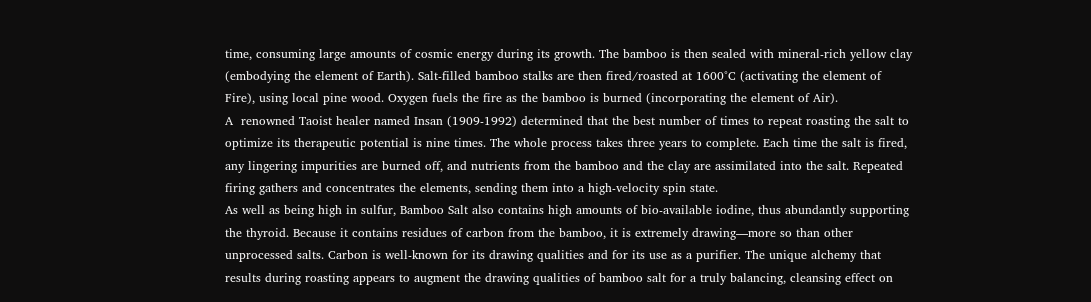time, consuming large amounts of cosmic energy during its growth. The bamboo is then sealed with mineral-rich yellow clay (embodying the element of Earth). Salt-filled bamboo stalks are then fired/roasted at 1600°C (activating the element of Fire), using local pine wood. Oxygen fuels the fire as the bamboo is burned (incorporating the element of Air).
A  renowned Taoist healer named Insan (1909-1992) determined that the best number of times to repeat roasting the salt to optimize its therapeutic potential is nine times. The whole process takes three years to complete. Each time the salt is fired, any lingering impurities are burned off, and nutrients from the bamboo and the clay are assimilated into the salt. Repeated firing gathers and concentrates the elements, sending them into a high-velocity spin state.
As well as being high in sulfur, Bamboo Salt also contains high amounts of bio-available iodine, thus abundantly supporting the thyroid. Because it contains residues of carbon from the bamboo, it is extremely drawing—more so than other unprocessed salts. Carbon is well-known for its drawing qualities and for its use as a purifier. The unique alchemy that results during roasting appears to augment the drawing qualities of bamboo salt for a truly balancing, cleansing effect on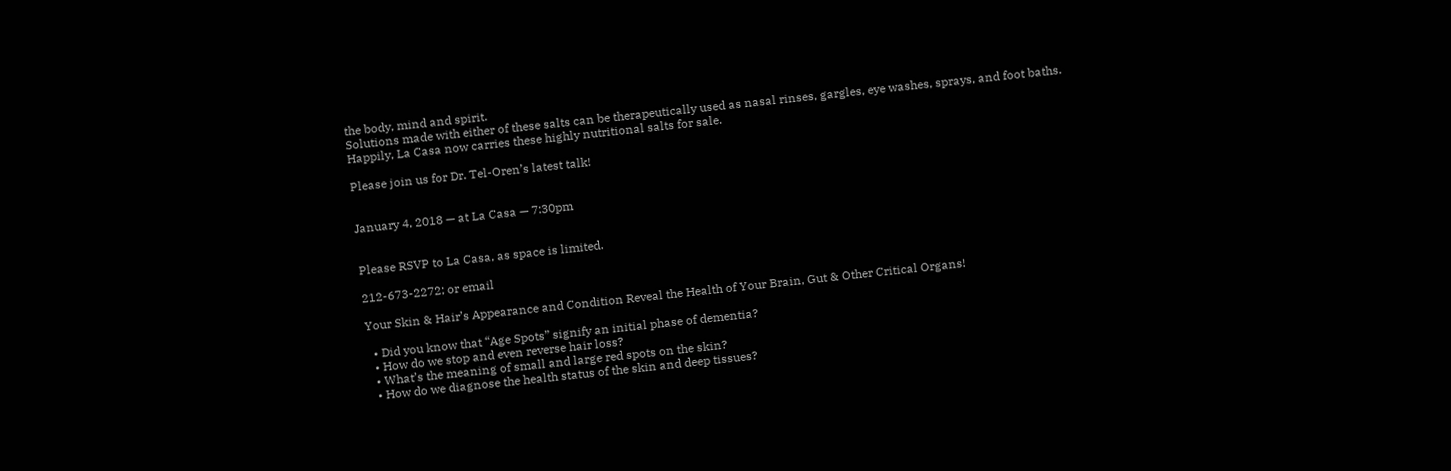the body, mind and spirit.
Solutions made with either of these salts can be therapeutically used as nasal rinses, gargles, eye washes, sprays, and foot baths.
Happily, La Casa now carries these highly nutritional salts for sale.

Please join us for Dr. Tel-Oren’s latest talk!


January 4, 2018 — at La Casa — 7:30pm


Please RSVP to La Casa, as space is limited.

212-673-2272; or email

Your Skin & Hair’s Appearance and Condition Reveal the Health of Your Brain, Gut & Other Critical Organs!

  • Did you know that “Age Spots” signify an initial phase of dementia?
  • How do we stop and even reverse hair loss?
  • What’s the meaning of small and large red spots on the skin?
  • How do we diagnose the health status of the skin and deep tissues?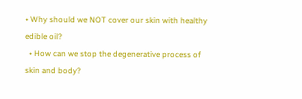• Why should we NOT cover our skin with healthy edible oil?
  • How can we stop the degenerative process of skin and body?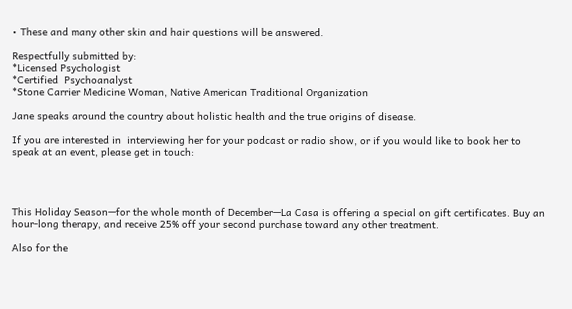• These and many other skin and hair questions will be answered.

Respectfully submitted by:
*Licensed Psychologist
*Certified  Psychoanalyst
*Stone Carrier Medicine Woman, Native American Traditional Organization

Jane speaks around the country about holistic health and the true origins of disease.

If you are interested in  interviewing her for your podcast or radio show, or if you would like to book her to speak at an event, please get in touch:




This Holiday Season—for the whole month of December—La Casa is offering a special on gift certificates. Buy an hour-long therapy, and receive 25% off your second purchase toward any other treatment.

Also for the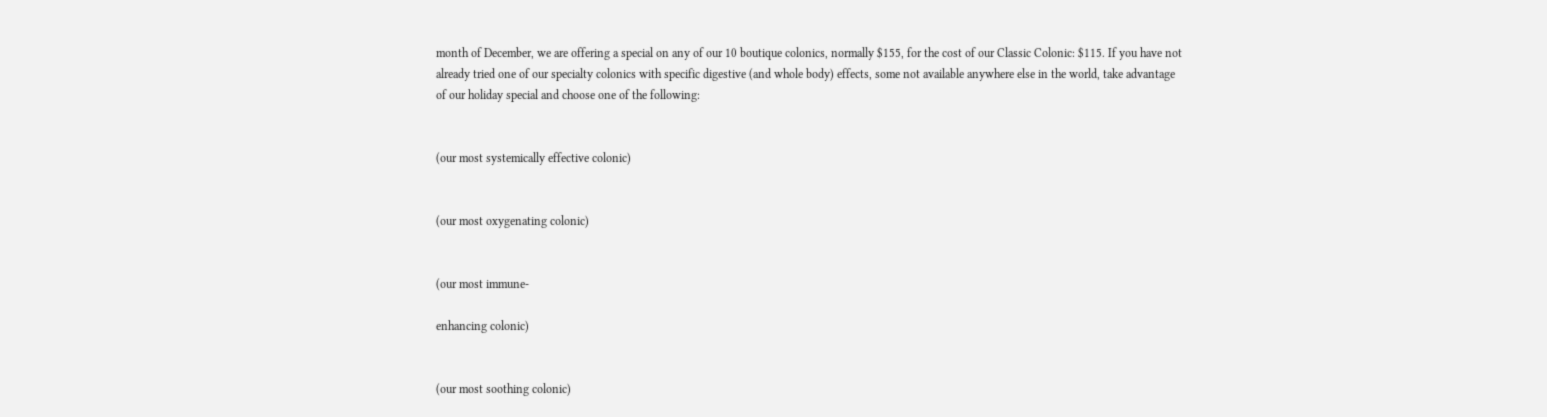month of December, we are offering a special on any of our 10 boutique colonics, normally $155, for the cost of our Classic Colonic: $115. If you have not already tried one of our specialty colonics with specific digestive (and whole body) effects, some not available anywhere else in the world, take advantage of our holiday special and choose one of the following:


(our most systemically effective colonic)


(our most oxygenating colonic)


(our most immune-

enhancing colonic)


(our most soothing colonic)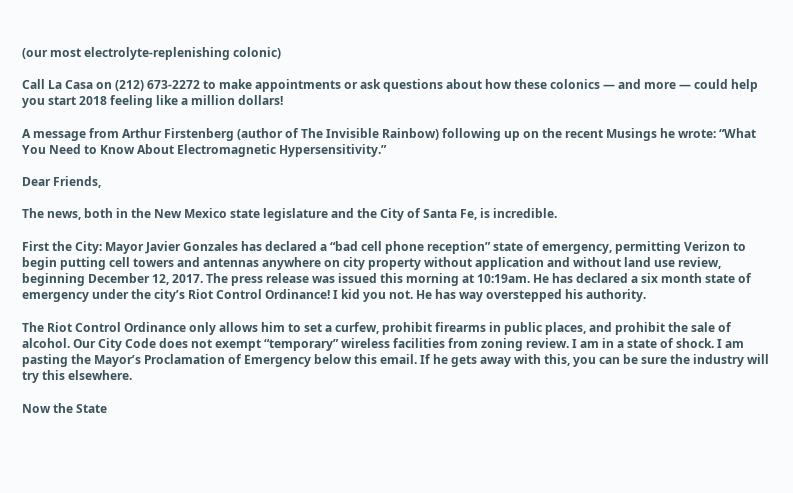(our most electrolyte-replenishing colonic)

Call La Casa on (212) 673-2272 to make appointments or ask questions about how these colonics — and more — could help you start 2018 feeling like a million dollars!

A message from Arthur Firstenberg (author of The Invisible Rainbow) following up on the recent Musings he wrote: “What You Need to Know About Electromagnetic Hypersensitivity.”

Dear Friends,

The news, both in the New Mexico state legislature and the City of Santa Fe, is incredible.

First the City: Mayor Javier Gonzales has declared a “bad cell phone reception” state of emergency, permitting Verizon to begin putting cell towers and antennas anywhere on city property without application and without land use review, beginning December 12, 2017. The press release was issued this morning at 10:19am. He has declared a six month state of emergency under the city’s Riot Control Ordinance! I kid you not. He has way overstepped his authority.

The Riot Control Ordinance only allows him to set a curfew, prohibit firearms in public places, and prohibit the sale of alcohol. Our City Code does not exempt “temporary” wireless facilities from zoning review. I am in a state of shock. I am pasting the Mayor’s Proclamation of Emergency below this email. If he gets away with this, you can be sure the industry will try this elsewhere.

Now the State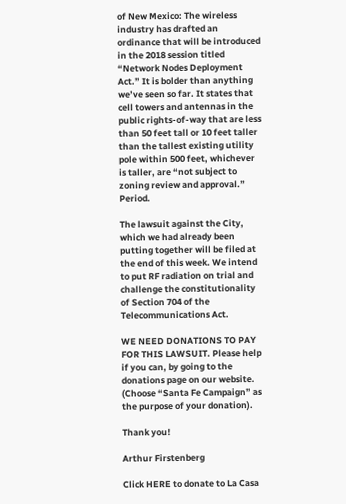of New Mexico: The wireless industry has drafted an ordinance that will be introduced in the 2018 session titled “Network Nodes Deployment Act.” It is bolder than anything we’ve seen so far. It states that cell towers and antennas in the public rights-of-way that are less than 50 feet tall or 10 feet taller than the tallest existing utility pole within 500 feet, whichever is taller, are “not subject to zoning review and approval.” Period.

The lawsuit against the City, which we had already been putting together will be filed at the end of this week. We intend to put RF radiation on trial and challenge the constitutionality of Section 704 of the Telecommunications Act.

WE NEED DONATIONS TO PAY FOR THIS LAWSUIT. Please help if you can, by going to the donations page on our website. (Choose “Santa Fe Campaign” as the purpose of your donation).

Thank you!

Arthur Firstenberg

Click HERE to donate to La Casa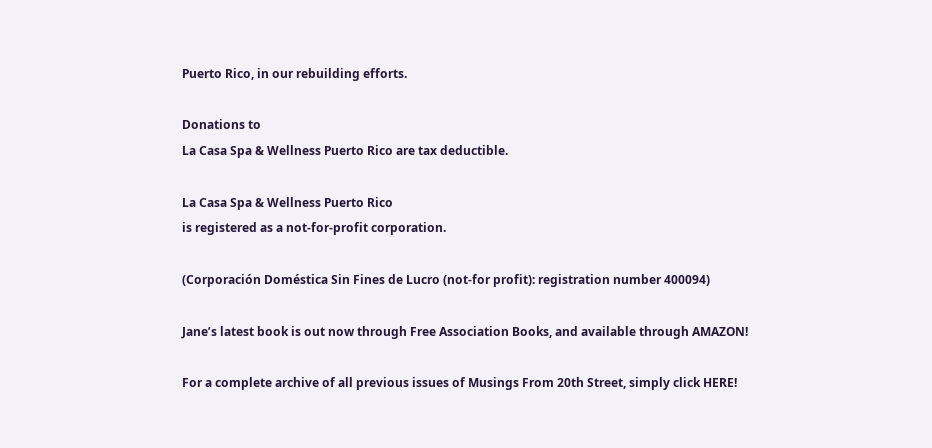Puerto Rico, in our rebuilding efforts.

Donations to
La Casa Spa & Wellness Puerto Rico are tax deductible.

La Casa Spa & Wellness Puerto Rico
is registered as a not-for-profit corporation.

(Corporación Doméstica Sin Fines de Lucro (not-for profit): registration number 400094)

Jane’s latest book is out now through Free Association Books, and available through AMAZON!

For a complete archive of all previous issues of Musings From 20th Street, simply click HERE!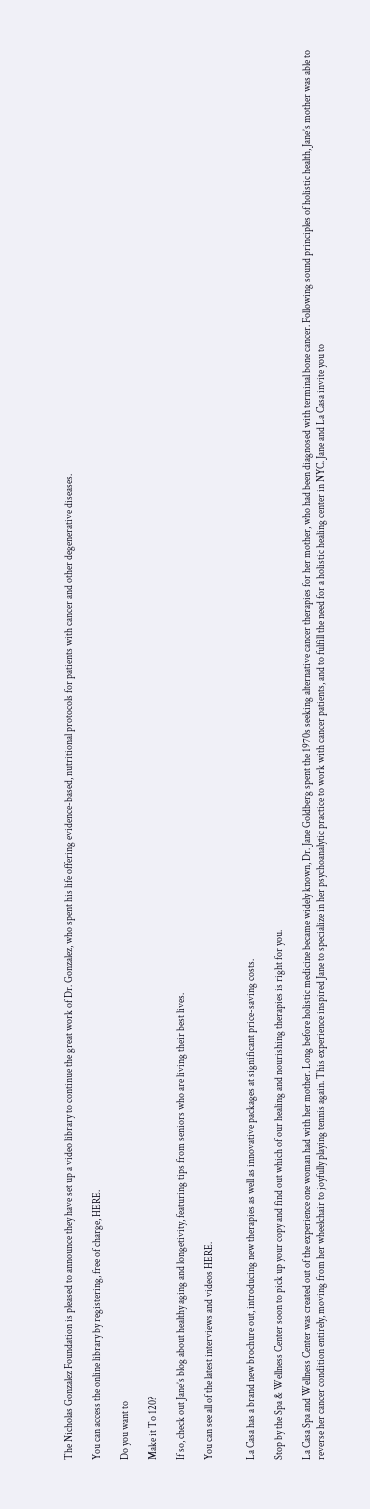The Nicholas Gonzalez Foundation is pleased to announce they have set up a video library to continue the great work of Dr. Gonzalez, who spent his life offering evidence-based, nutritional protocols for patients with cancer and other degenerative diseases.

You can access the online library by registering, free of charge, HERE.

Do you want to

Make it To 120?

If so, check out Jane’s blog about healthy aging and longetivity, featuring tips from seniors who are living their best lives.

You can see all of the latest interviews and videos HERE.


La Casa has a brand new brochure out, introducing new therapies as well as innovative packages at significant price-saving costs.

Stop by the Spa & Wellness Center soon to pick up your copy and find out which of our healing and nourishing therapies is right for you.

La Casa Spa and Wellness Center was created out of the experience one woman had with her mother. Long before holistic medicine became widely known, Dr. Jane Goldberg spent the 1970s seeking alternative cancer therapies for her mother, who had been diagnosed with terminal bone cancer. Following sound principles of holistic health, Jane’s mother was able to reverse her cancer condition entirely, moving from her wheelchair to joyfully playing tennis again. This experience inspired Jane to specialize in her psychoanalytic practice to work with cancer patients, and to fulfill the need for a holistic healing center in NYC. Jane and La Casa invite you to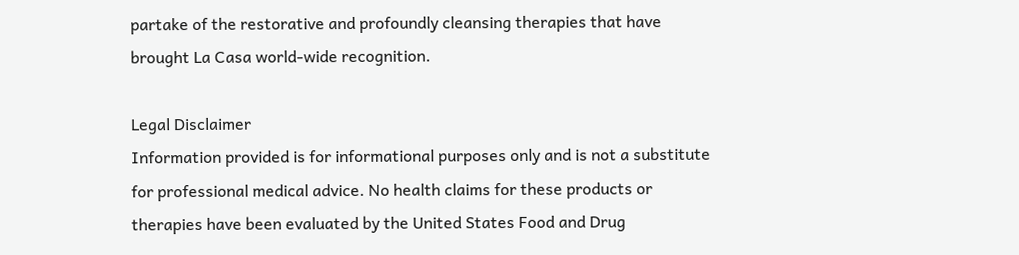partake of the restorative and profoundly cleansing therapies that have brought La Casa world-wide recognition.

Legal Disclaimer
Information provided is for informational purposes only and is not a substitute for professional medical advice. No health claims for these products or therapies have been evaluated by the United States Food and Drug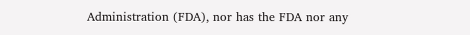Administration (FDA), nor has the FDA nor any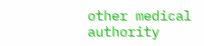other medical authority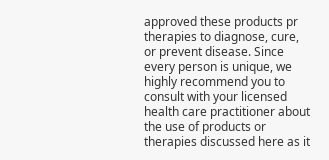approved these products pr therapies to diagnose, cure, or prevent disease. Since every person is unique, we highly recommend you to consult with your licensed health care practitioner about the use of products or therapies discussed here as it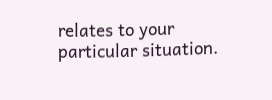relates to your particular situation.